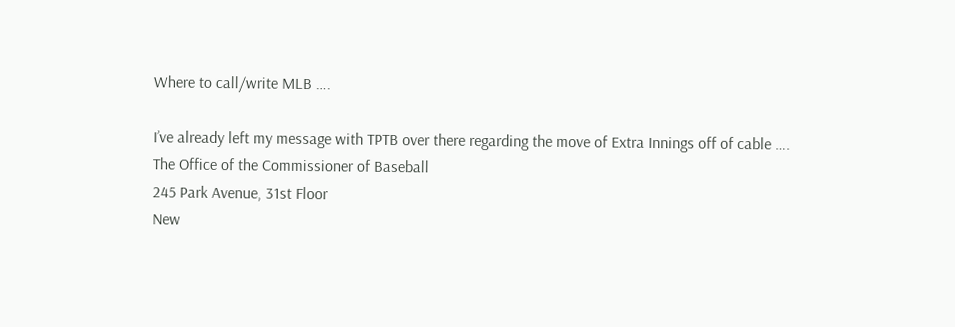Where to call/write MLB ….

I’ve already left my message with TPTB over there regarding the move of Extra Innings off of cable ….
The Office of the Commissioner of Baseball
245 Park Avenue, 31st Floor
New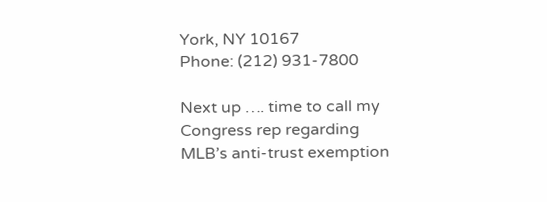York, NY 10167
Phone: (212) 931-7800

Next up …. time to call my Congress rep regarding MLB’s anti-trust exemption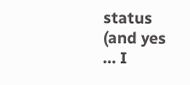status
(and yes … I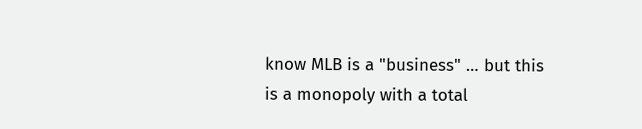know MLB is a "business" … but this is a monopoly with a total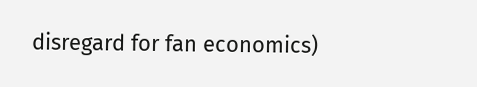disregard for fan economics)